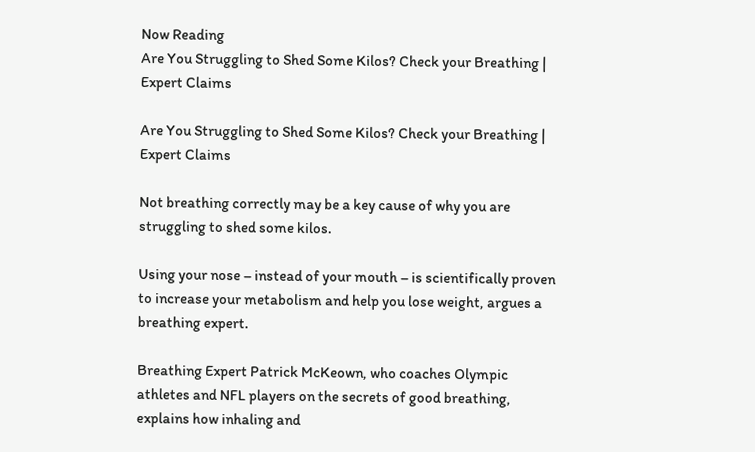Now Reading
Are You Struggling to Shed Some Kilos? Check your Breathing | Expert Claims

Are You Struggling to Shed Some Kilos? Check your Breathing | Expert Claims

Not breathing correctly may be a key cause of why you are struggling to shed some kilos.

Using your nose – instead of your mouth – is scientifically proven to increase your metabolism and help you lose weight, argues a breathing expert.

Breathing Expert Patrick McKeown, who coaches Olympic athletes and NFL players on the secrets of good breathing, explains how inhaling and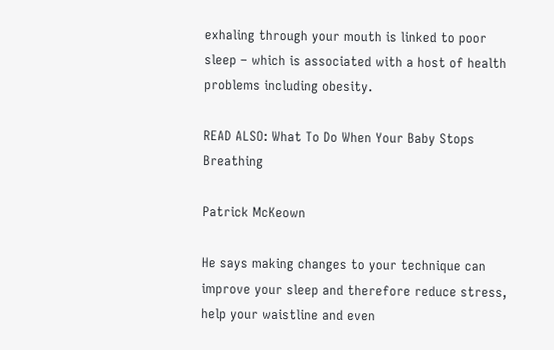exhaling through your mouth is linked to poor sleep – which is associated with a host of health problems including obesity.

READ ALSO: What To Do When Your Baby Stops Breathing

Patrick McKeown

He says making changes to your technique can improve your sleep and therefore reduce stress, help your waistline and even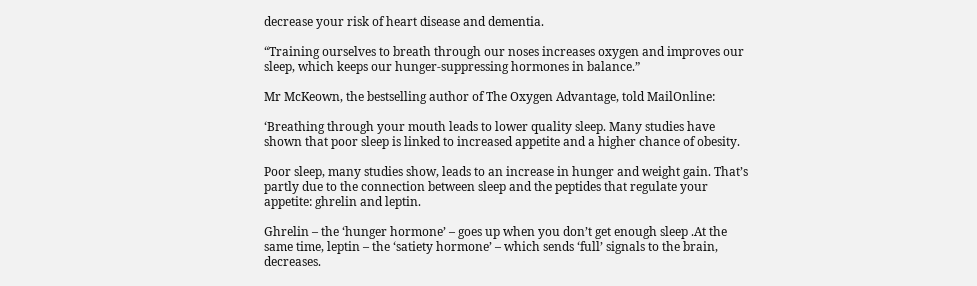decrease your risk of heart disease and dementia.

“Training ourselves to breath through our noses increases oxygen and improves our sleep, which keeps our hunger-suppressing hormones in balance.”

Mr McKeown, the bestselling author of The Oxygen Advantage, told MailOnline:

‘Breathing through your mouth leads to lower quality sleep. Many studies have shown that poor sleep is linked to increased appetite and a higher chance of obesity.

Poor sleep, many studies show, leads to an increase in hunger and weight gain. That’s partly due to the connection between sleep and the peptides that regulate your appetite: ghrelin and leptin.

Ghrelin – the ‘hunger hormone’ – goes up when you don’t get enough sleep .At the same time, leptin – the ‘satiety hormone’ – which sends ‘full’ signals to the brain, decreases.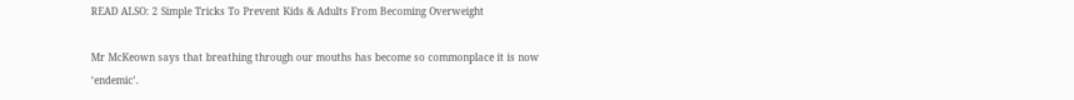READ ALSO: 2 Simple Tricks To Prevent Kids & Adults From Becoming Overweight

Mr McKeown says that breathing through our mouths has become so commonplace it is now ‘endemic’.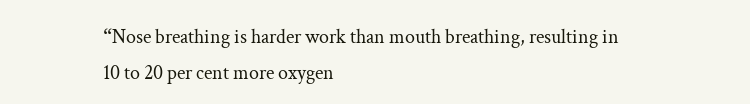“Nose breathing is harder work than mouth breathing, resulting in 10 to 20 per cent more oxygen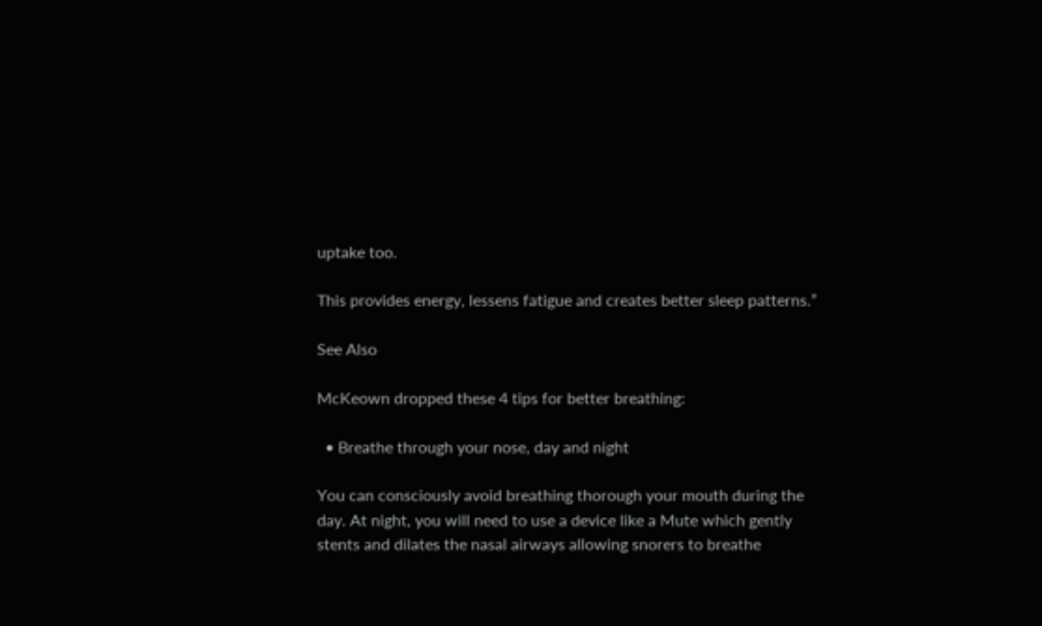uptake too.

This provides energy, lessens fatigue and creates better sleep patterns.”

See Also

McKeown dropped these 4 tips for better breathing:

  • Breathe through your nose, day and night

You can consciously avoid breathing thorough your mouth during the day. At night, you will need to use a device like a Mute which gently stents and dilates the nasal airways allowing snorers to breathe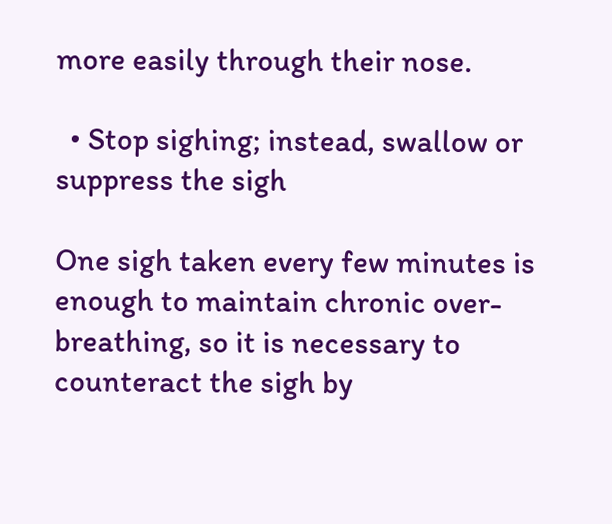more easily through their nose.

  • Stop sighing; instead, swallow or suppress the sigh

One sigh taken every few minutes is enough to maintain chronic over-breathing, so it is necessary to counteract the sigh by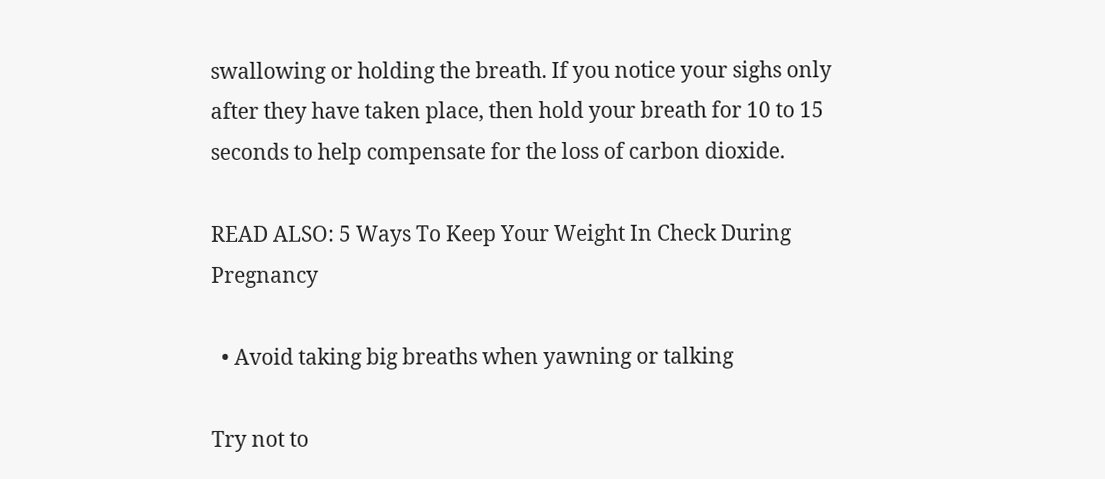swallowing or holding the breath. If you notice your sighs only after they have taken place, then hold your breath for 10 to 15 seconds to help compensate for the loss of carbon dioxide.

READ ALSO: 5 Ways To Keep Your Weight In Check During Pregnancy

  • Avoid taking big breaths when yawning or talking

Try not to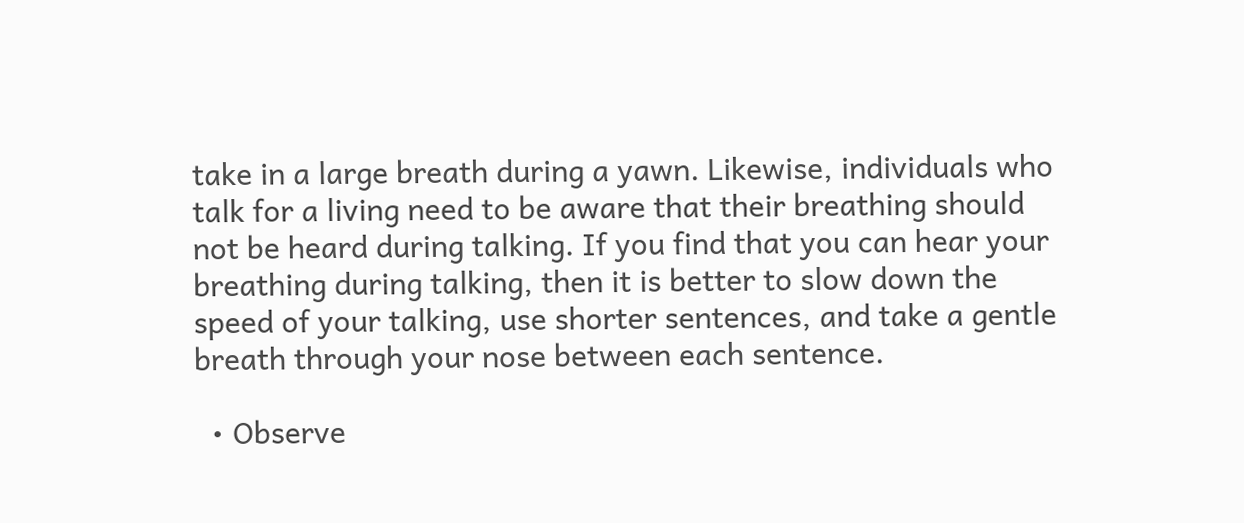take in a large breath during a yawn. Likewise, individuals who talk for a living need to be aware that their breathing should not be heard during talking. If you find that you can hear your breathing during talking, then it is better to slow down the speed of your talking, use shorter sentences, and take a gentle breath through your nose between each sentence.

  • Observe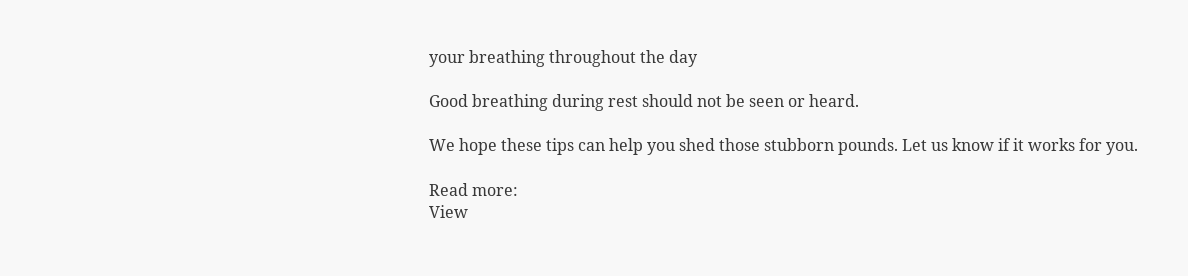your breathing throughout the day

Good breathing during rest should not be seen or heard.

We hope these tips can help you shed those stubborn pounds. Let us know if it works for you.

Read more:
View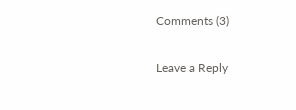Comments (3)

Leave a Reply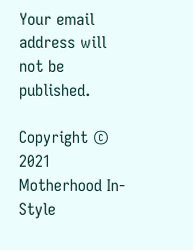Your email address will not be published.

Copyright © 2021 Motherhood In-Style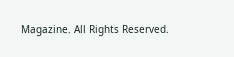Magazine. All Rights Reserved.